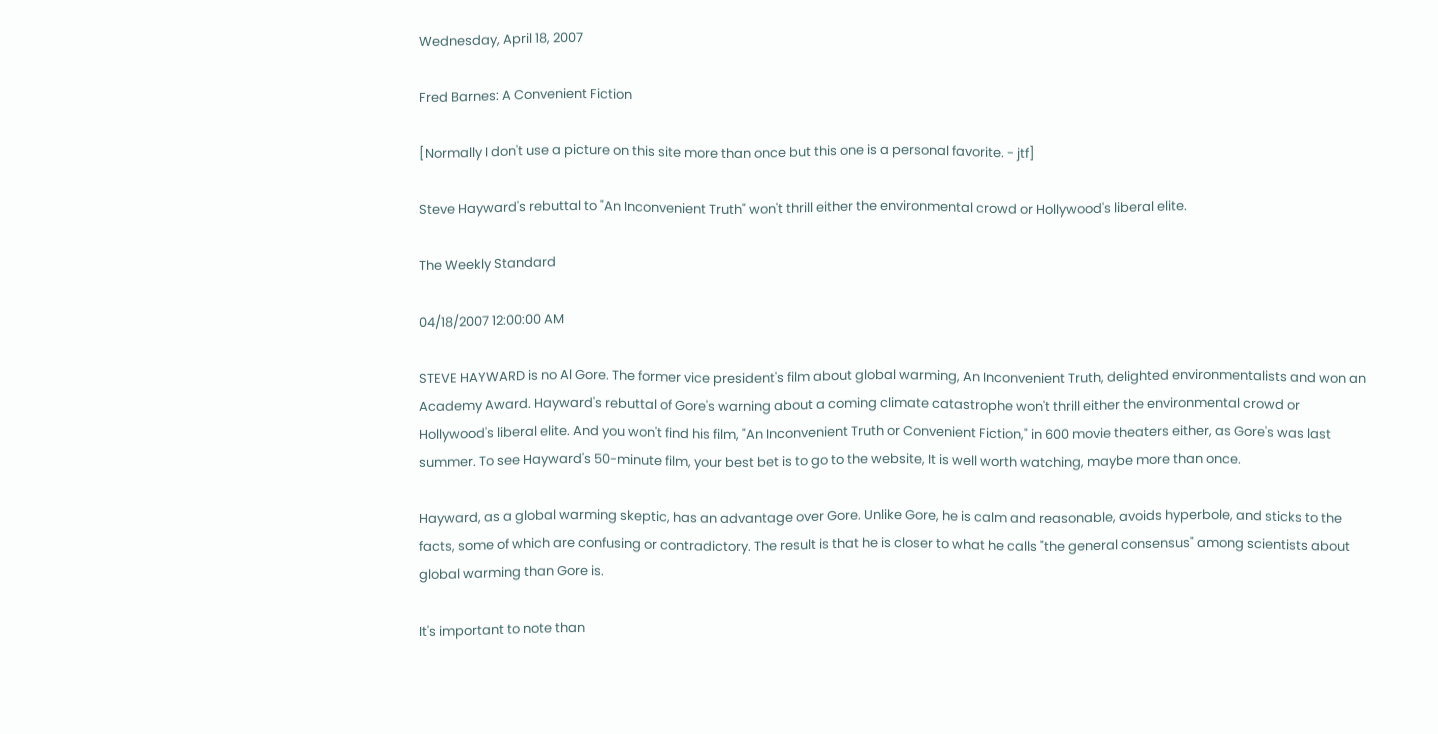Wednesday, April 18, 2007

Fred Barnes: A Convenient Fiction

[Normally I don't use a picture on this site more than once but this one is a personal favorite. - jtf]

Steve Hayward's rebuttal to "An Inconvenient Truth" won't thrill either the environmental crowd or Hollywood's liberal elite.

The Weekly Standard

04/18/2007 12:00:00 AM

STEVE HAYWARD is no Al Gore. The former vice president's film about global warming, An Inconvenient Truth, delighted environmentalists and won an Academy Award. Hayward's rebuttal of Gore's warning about a coming climate catastrophe won't thrill either the environmental crowd or Hollywood's liberal elite. And you won't find his film, "An Inconvenient Truth or Convenient Fiction," in 600 movie theaters either, as Gore's was last summer. To see Hayward's 50-minute film, your best bet is to go to the website, It is well worth watching, maybe more than once.

Hayward, as a global warming skeptic, has an advantage over Gore. Unlike Gore, he is calm and reasonable, avoids hyperbole, and sticks to the facts, some of which are confusing or contradictory. The result is that he is closer to what he calls "the general consensus" among scientists about global warming than Gore is.

It's important to note than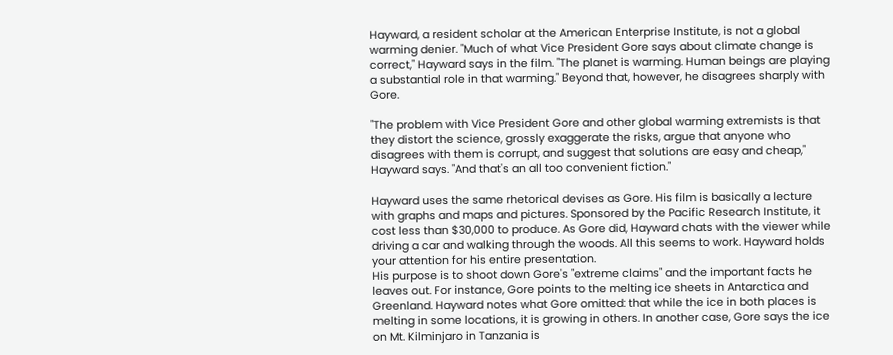Hayward, a resident scholar at the American Enterprise Institute, is not a global warming denier. "Much of what Vice President Gore says about climate change is correct," Hayward says in the film. "The planet is warming. Human beings are playing a substantial role in that warming." Beyond that, however, he disagrees sharply with Gore.

"The problem with Vice President Gore and other global warming extremists is that they distort the science, grossly exaggerate the risks, argue that anyone who disagrees with them is corrupt, and suggest that solutions are easy and cheap," Hayward says. "And that's an all too convenient fiction."

Hayward uses the same rhetorical devises as Gore. His film is basically a lecture with graphs and maps and pictures. Sponsored by the Pacific Research Institute, it cost less than $30,000 to produce. As Gore did, Hayward chats with the viewer while driving a car and walking through the woods. All this seems to work. Hayward holds your attention for his entire presentation.
His purpose is to shoot down Gore's "extreme claims" and the important facts he leaves out. For instance, Gore points to the melting ice sheets in Antarctica and Greenland. Hayward notes what Gore omitted: that while the ice in both places is melting in some locations, it is growing in others. In another case, Gore says the ice on Mt. Kilminjaro in Tanzania is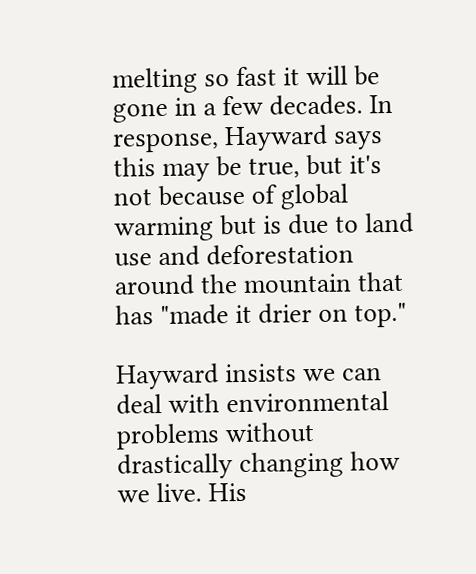melting so fast it will be gone in a few decades. In response, Hayward says this may be true, but it's not because of global warming but is due to land use and deforestation around the mountain that has "made it drier on top."

Hayward insists we can deal with environmental problems without drastically changing how we live. His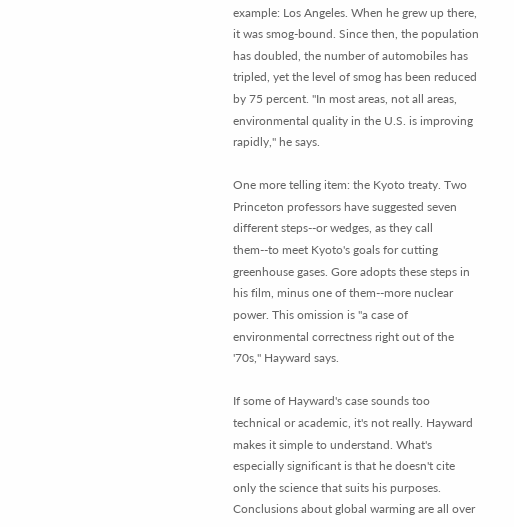example: Los Angeles. When he grew up there, it was smog-bound. Since then, the population has doubled, the number of automobiles has tripled, yet the level of smog has been reduced by 75 percent. "In most areas, not all areas, environmental quality in the U.S. is improving rapidly," he says.

One more telling item: the Kyoto treaty. Two Princeton professors have suggested seven different steps--or wedges, as they call them--to meet Kyoto's goals for cutting greenhouse gases. Gore adopts these steps in his film, minus one of them--more nuclear power. This omission is "a case of environmental correctness right out of the '70s," Hayward says.

If some of Hayward's case sounds too technical or academic, it's not really. Hayward makes it simple to understand. What's especially significant is that he doesn't cite only the science that suits his purposes. Conclusions about global warming are all over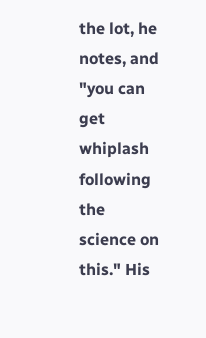the lot, he notes, and "you can get whiplash following the science on this." His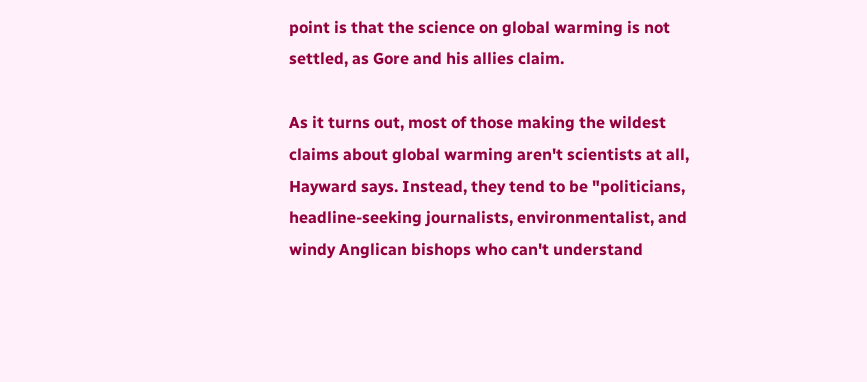point is that the science on global warming is not settled, as Gore and his allies claim.

As it turns out, most of those making the wildest claims about global warming aren't scientists at all, Hayward says. Instead, they tend to be "politicians, headline-seeking journalists, environmentalist, and windy Anglican bishops who can't understand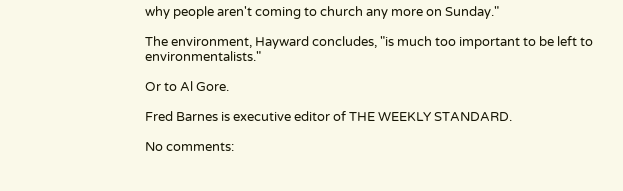why people aren't coming to church any more on Sunday."

The environment, Hayward concludes, "is much too important to be left to environmentalists."

Or to Al Gore.

Fred Barnes is executive editor of THE WEEKLY STANDARD.

No comments: